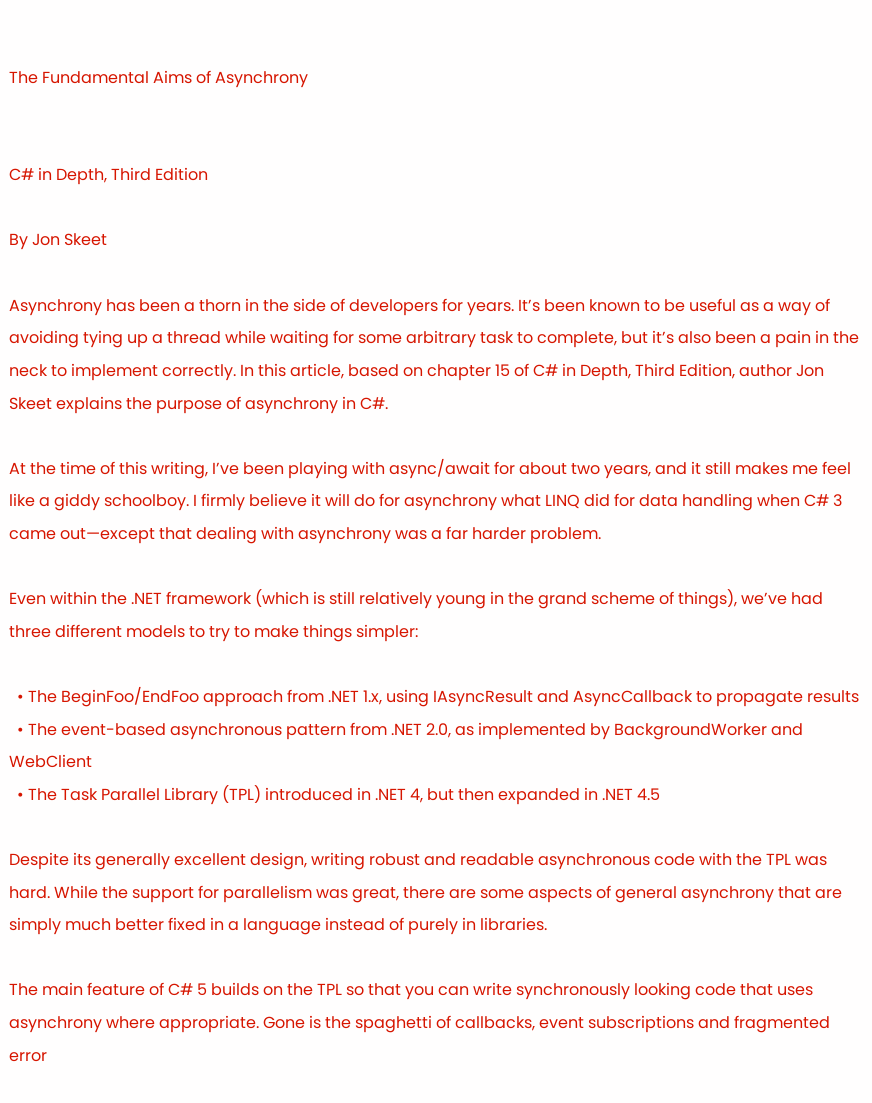The Fundamental Aims of Asynchrony


C# in Depth, Third Edition

By Jon Skeet

Asynchrony has been a thorn in the side of developers for years. It’s been known to be useful as a way of avoiding tying up a thread while waiting for some arbitrary task to complete, but it’s also been a pain in the neck to implement correctly. In this article, based on chapter 15 of C# in Depth, Third Edition, author Jon Skeet explains the purpose of asynchrony in C#.

At the time of this writing, I’ve been playing with async/await for about two years, and it still makes me feel like a giddy schoolboy. I firmly believe it will do for asynchrony what LINQ did for data handling when C# 3 came out—except that dealing with asynchrony was a far harder problem.

Even within the .NET framework (which is still relatively young in the grand scheme of things), we’ve had three different models to try to make things simpler:

  • The BeginFoo/EndFoo approach from .NET 1.x, using IAsyncResult and AsyncCallback to propagate results
  • The event-based asynchronous pattern from .NET 2.0, as implemented by BackgroundWorker and WebClient
  • The Task Parallel Library (TPL) introduced in .NET 4, but then expanded in .NET 4.5

Despite its generally excellent design, writing robust and readable asynchronous code with the TPL was hard. While the support for parallelism was great, there are some aspects of general asynchrony that are simply much better fixed in a language instead of purely in libraries.

The main feature of C# 5 builds on the TPL so that you can write synchronously looking code that uses asynchrony where appropriate. Gone is the spaghetti of callbacks, event subscriptions and fragmented error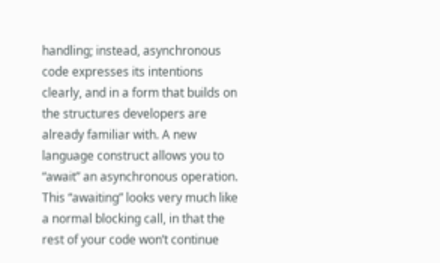handling; instead, asynchronous code expresses its intentions clearly, and in a form that builds on the structures developers are already familiar with. A new language construct allows you to “await” an asynchronous operation. This “awaiting” looks very much like a normal blocking call, in that the rest of your code won’t continue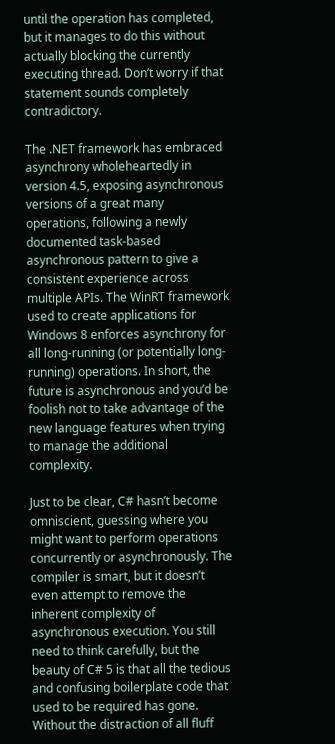until the operation has completed, but it manages to do this without actually blocking the currently executing thread. Don’t worry if that statement sounds completely contradictory.

The .NET framework has embraced asynchrony wholeheartedly in version 4.5, exposing asynchronous versions of a great many operations, following a newly documented task-based asynchronous pattern to give a consistent experience across multiple APIs. The WinRT framework used to create applications for Windows 8 enforces asynchrony for all long-running (or potentially long-running) operations. In short, the future is asynchronous and you’d be foolish not to take advantage of the new language features when trying to manage the additional complexity.

Just to be clear, C# hasn’t become omniscient, guessing where you might want to perform operations concurrently or asynchronously. The compiler is smart, but it doesn’t even attempt to remove the inherent complexity of asynchronous execution. You still need to think carefully, but the beauty of C# 5 is that all the tedious and confusing boilerplate code that used to be required has gone. Without the distraction of all fluff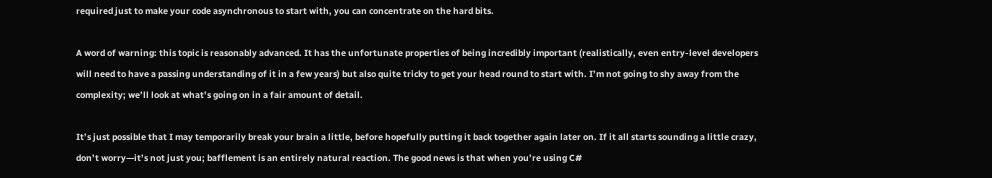required just to make your code asynchronous to start with, you can concentrate on the hard bits.

A word of warning: this topic is reasonably advanced. It has the unfortunate properties of being incredibly important (realistically, even entry-level developers will need to have a passing understanding of it in a few years) but also quite tricky to get your head round to start with. I’m not going to shy away from the complexity; we’ll look at what’s going on in a fair amount of detail.

It’s just possible that I may temporarily break your brain a little, before hopefully putting it back together again later on. If it all starts sounding a little crazy, don’t worry—it’s not just you; bafflement is an entirely natural reaction. The good news is that when you’re using C#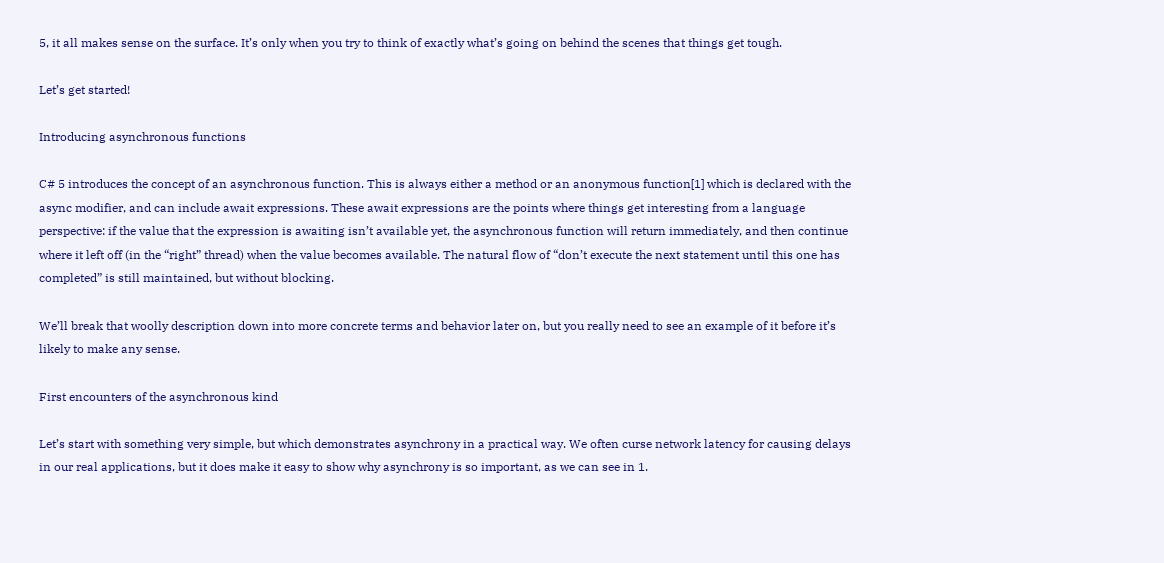5, it all makes sense on the surface. It’s only when you try to think of exactly what’s going on behind the scenes that things get tough.

Let’s get started!

Introducing asynchronous functions

C# 5 introduces the concept of an asynchronous function. This is always either a method or an anonymous function[1] which is declared with the async modifier, and can include await expressions. These await expressions are the points where things get interesting from a language perspective: if the value that the expression is awaiting isn’t available yet, the asynchronous function will return immediately, and then continue where it left off (in the “right” thread) when the value becomes available. The natural flow of “don’t execute the next statement until this one has completed” is still maintained, but without blocking.

We’ll break that woolly description down into more concrete terms and behavior later on, but you really need to see an example of it before it’s likely to make any sense.

First encounters of the asynchronous kind

Let’s start with something very simple, but which demonstrates asynchrony in a practical way. We often curse network latency for causing delays in our real applications, but it does make it easy to show why asynchrony is so important, as we can see in 1.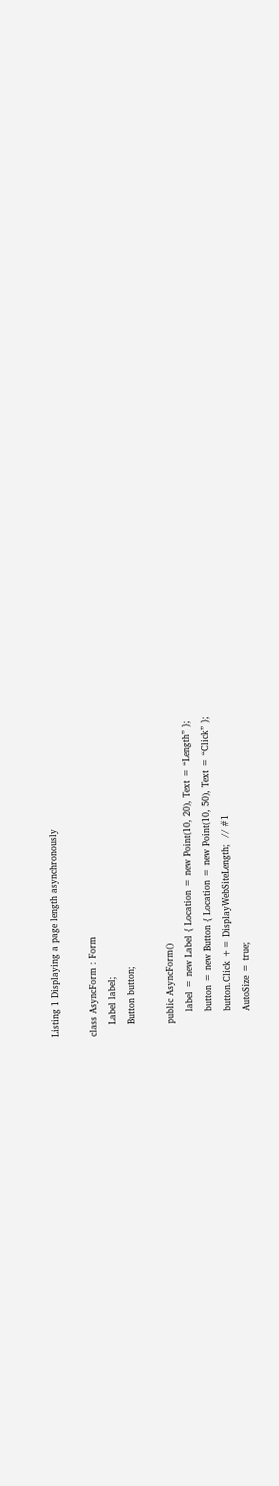Listing 1 Displaying a page length asynchronously

class AsyncForm : Form
    Label label;
    Button button;

    public AsyncForm()
        label = new Label { Location = new Point(10, 20), Text = “Length” };
        button = new Button { Location = new Point(10, 50), Text = “Click” };
        button.Click += DisplayWebSiteLength;  // #1
        AutoSize = true;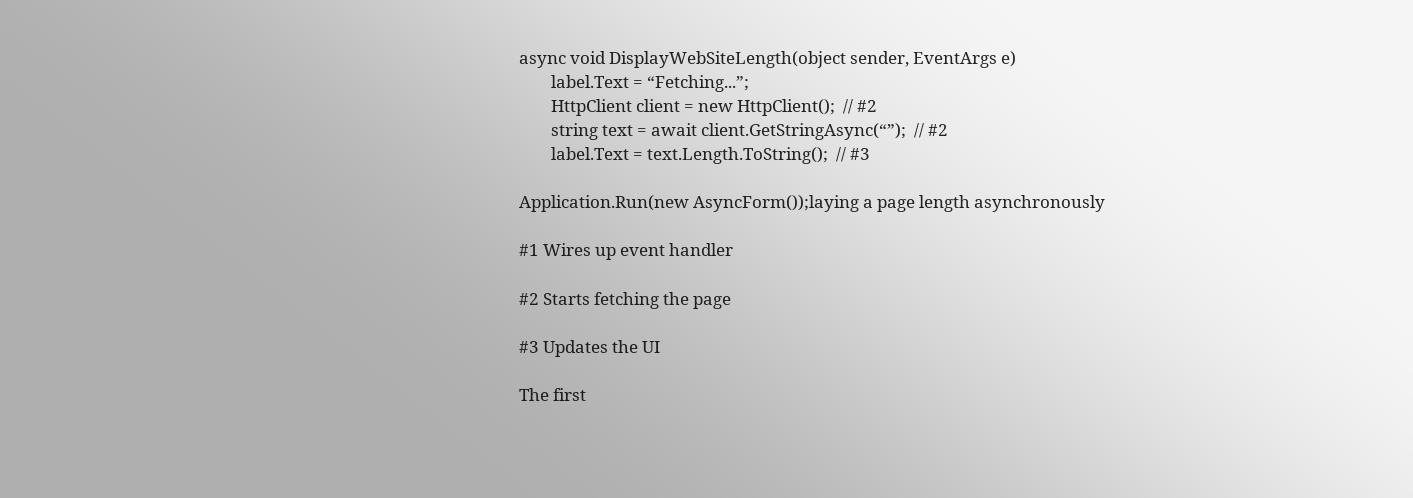async void DisplayWebSiteLength(object sender, EventArgs e)
        label.Text = “Fetching...”;
        HttpClient client = new HttpClient();  // #2
        string text = await client.GetStringAsync(“”);  // #2
        label.Text = text.Length.ToString();  // #3

Application.Run(new AsyncForm());laying a page length asynchronously

#1 Wires up event handler

#2 Starts fetching the page

#3 Updates the UI

The first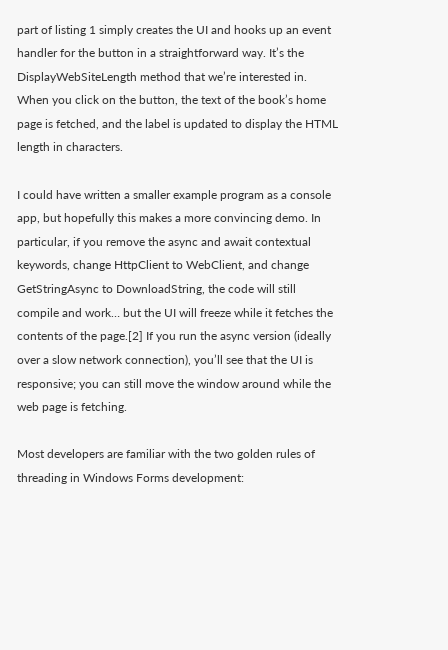part of listing 1 simply creates the UI and hooks up an event handler for the button in a straightforward way. It’s the DisplayWebSiteLength method that we’re interested in. When you click on the button, the text of the book’s home page is fetched, and the label is updated to display the HTML length in characters.

I could have written a smaller example program as a console app, but hopefully this makes a more convincing demo. In particular, if you remove the async and await contextual keywords, change HttpClient to WebClient, and change GetStringAsync to DownloadString, the code will still compile and work… but the UI will freeze while it fetches the contents of the page.[2] If you run the async version (ideally over a slow network connection), you’ll see that the UI is responsive; you can still move the window around while the web page is fetching.

Most developers are familiar with the two golden rules of threading in Windows Forms development: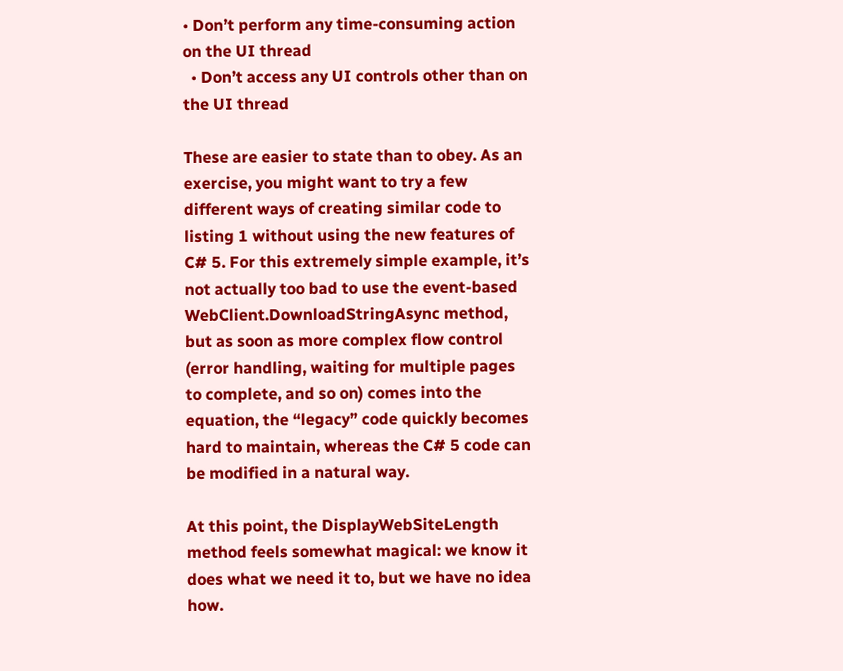• Don’t perform any time-consuming action on the UI thread
  • Don’t access any UI controls other than on the UI thread

These are easier to state than to obey. As an exercise, you might want to try a few different ways of creating similar code to listing 1 without using the new features of C# 5. For this extremely simple example, it’s not actually too bad to use the event-based WebClient.DownloadStringAsync method, but as soon as more complex flow control (error handling, waiting for multiple pages to complete, and so on) comes into the equation, the “legacy” code quickly becomes hard to maintain, whereas the C# 5 code can be modified in a natural way.

At this point, the DisplayWebSiteLength method feels somewhat magical: we know it does what we need it to, but we have no idea how.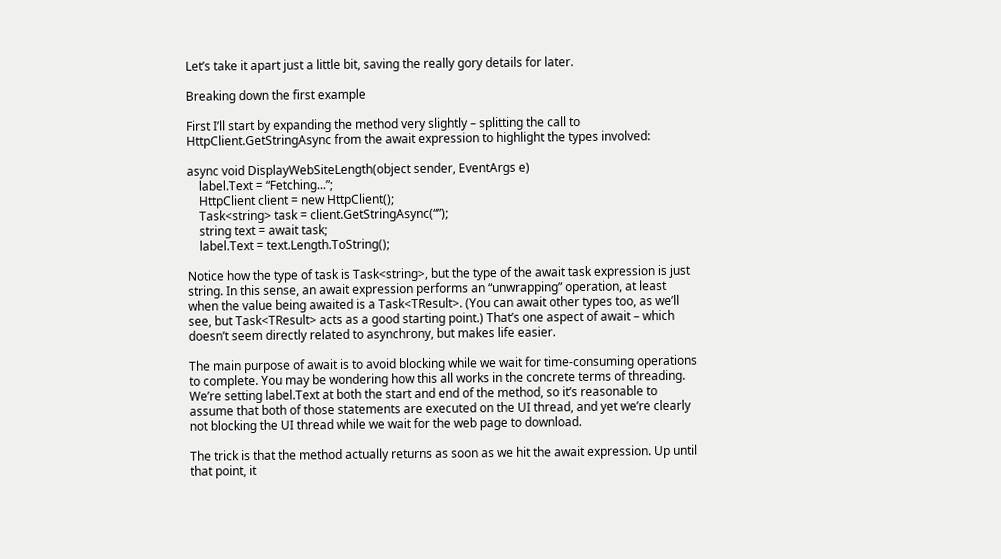Let’s take it apart just a little bit, saving the really gory details for later.

Breaking down the first example

First I’ll start by expanding the method very slightly – splitting the call to HttpClient.GetStringAsync from the await expression to highlight the types involved:

async void DisplayWebSiteLength(object sender, EventArgs e)
    label.Text = “Fetching...”;
    HttpClient client = new HttpClient();
    Task<string> task = client.GetStringAsync(“”);
    string text = await task;
    label.Text = text.Length.ToString();

Notice how the type of task is Task<string>, but the type of the await task expression is just string. In this sense, an await expression performs an “unwrapping” operation, at least when the value being awaited is a Task<TResult>. (You can await other types too, as we’ll see, but Task<TResult> acts as a good starting point.) That’s one aspect of await – which doesn’t seem directly related to asynchrony, but makes life easier.

The main purpose of await is to avoid blocking while we wait for time-consuming operations to complete. You may be wondering how this all works in the concrete terms of threading. We’re setting label.Text at both the start and end of the method, so it’s reasonable to assume that both of those statements are executed on the UI thread, and yet we’re clearly not blocking the UI thread while we wait for the web page to download.

The trick is that the method actually returns as soon as we hit the await expression. Up until that point, it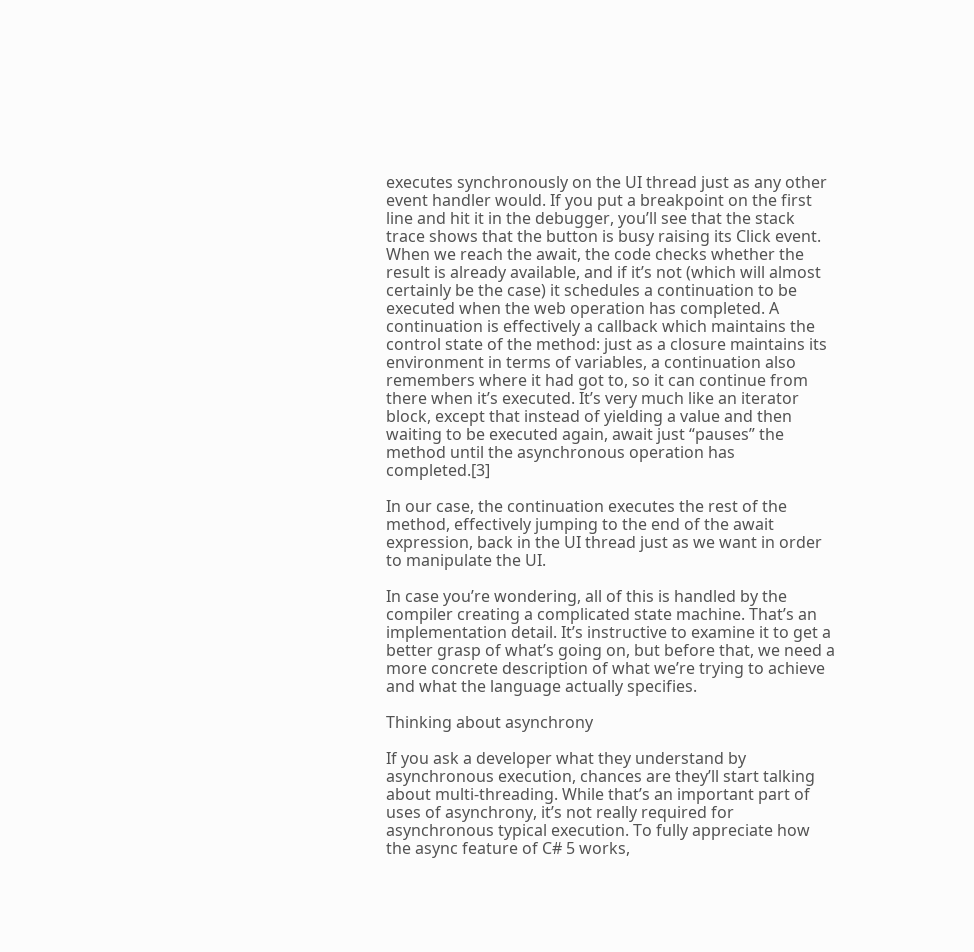executes synchronously on the UI thread just as any other event handler would. If you put a breakpoint on the first line and hit it in the debugger, you’ll see that the stack trace shows that the button is busy raising its Click event. When we reach the await, the code checks whether the result is already available, and if it’s not (which will almost certainly be the case) it schedules a continuation to be executed when the web operation has completed. A continuation is effectively a callback which maintains the control state of the method: just as a closure maintains its environment in terms of variables, a continuation also remembers where it had got to, so it can continue from there when it’s executed. It’s very much like an iterator block, except that instead of yielding a value and then waiting to be executed again, await just “pauses” the method until the asynchronous operation has completed.[3]

In our case, the continuation executes the rest of the method, effectively jumping to the end of the await expression, back in the UI thread just as we want in order to manipulate the UI.

In case you’re wondering, all of this is handled by the compiler creating a complicated state machine. That’s an implementation detail. It’s instructive to examine it to get a better grasp of what’s going on, but before that, we need a more concrete description of what we’re trying to achieve and what the language actually specifies.

Thinking about asynchrony

If you ask a developer what they understand by asynchronous execution, chances are they’ll start talking about multi-threading. While that’s an important part of uses of asynchrony, it’s not really required for asynchronous typical execution. To fully appreciate how the async feature of C# 5 works,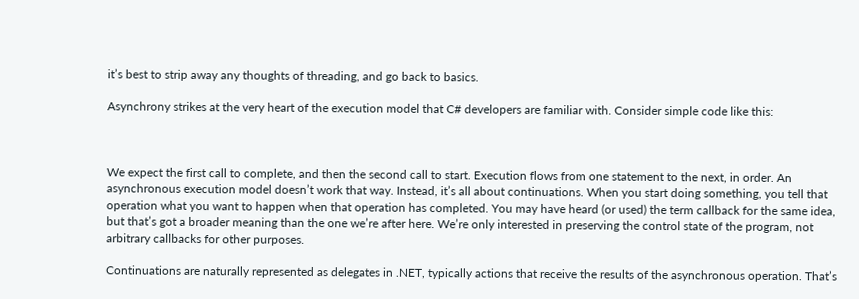it’s best to strip away any thoughts of threading, and go back to basics.

Asynchrony strikes at the very heart of the execution model that C# developers are familiar with. Consider simple code like this:



We expect the first call to complete, and then the second call to start. Execution flows from one statement to the next, in order. An asynchronous execution model doesn’t work that way. Instead, it’s all about continuations. When you start doing something, you tell that operation what you want to happen when that operation has completed. You may have heard (or used) the term callback for the same idea, but that’s got a broader meaning than the one we’re after here. We’re only interested in preserving the control state of the program, not arbitrary callbacks for other purposes.

Continuations are naturally represented as delegates in .NET, typically actions that receive the results of the asynchronous operation. That’s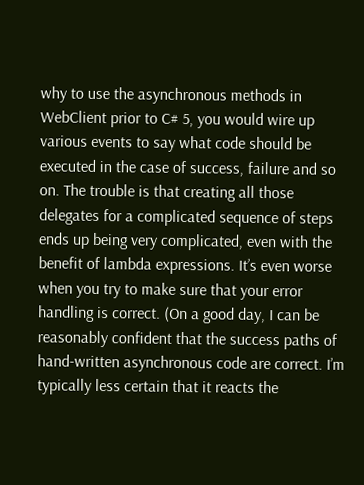why to use the asynchronous methods in WebClient prior to C# 5, you would wire up various events to say what code should be executed in the case of success, failure and so on. The trouble is that creating all those delegates for a complicated sequence of steps ends up being very complicated, even with the benefit of lambda expressions. It’s even worse when you try to make sure that your error handling is correct. (On a good day, I can be reasonably confident that the success paths of hand-written asynchronous code are correct. I’m typically less certain that it reacts the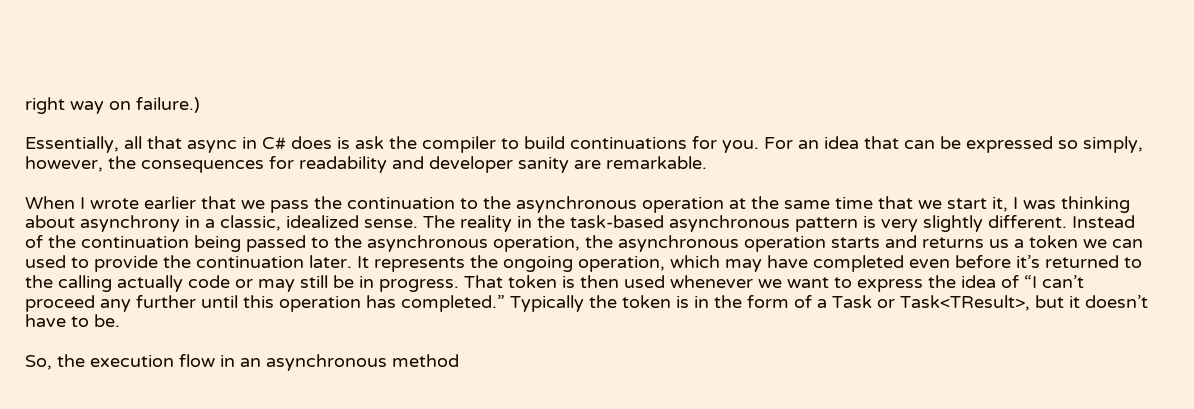right way on failure.)

Essentially, all that async in C# does is ask the compiler to build continuations for you. For an idea that can be expressed so simply, however, the consequences for readability and developer sanity are remarkable.

When I wrote earlier that we pass the continuation to the asynchronous operation at the same time that we start it, I was thinking about asynchrony in a classic, idealized sense. The reality in the task-based asynchronous pattern is very slightly different. Instead of the continuation being passed to the asynchronous operation, the asynchronous operation starts and returns us a token we can used to provide the continuation later. It represents the ongoing operation, which may have completed even before it’s returned to the calling actually code or may still be in progress. That token is then used whenever we want to express the idea of “I can’t proceed any further until this operation has completed.” Typically the token is in the form of a Task or Task<TResult>, but it doesn’t have to be.

So, the execution flow in an asynchronous method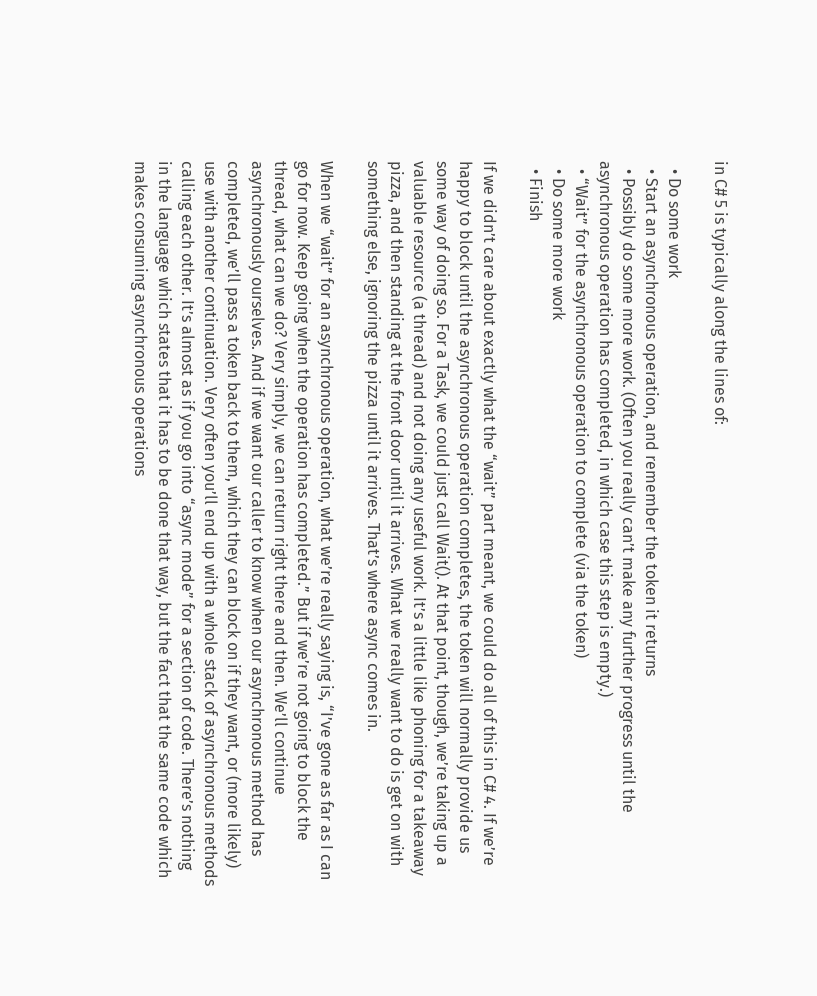in C# 5 is typically along the lines of:

  • Do some work
  • Start an asynchronous operation, and remember the token it returns
  • Possibly do some more work. (Often you really can’t make any further progress until the asynchronous operation has completed, in which case this step is empty.)
  • “Wait” for the asynchronous operation to complete (via the token)
  • Do some more work
  • Finish

If we didn’t care about exactly what the “wait” part meant, we could do all of this in C# 4. If we’re happy to block until the asynchronous operation completes, the token will normally provide us some way of doing so. For a Task, we could just call Wait(). At that point, though, we’re taking up a valuable resource (a thread) and not doing any useful work. It’s a little like phoning for a takeaway pizza, and then standing at the front door until it arrives. What we really want to do is get on with something else, ignoring the pizza until it arrives. That’s where async comes in.

When we “wait” for an asynchronous operation, what we’re really saying is, “I’ve gone as far as I can go for now. Keep going when the operation has completed.” But if we’re not going to block the thread, what can we do? Very simply, we can return right there and then. We’ll continue asynchronously ourselves. And if we want our caller to know when our asynchronous method has completed, we’ll pass a token back to them, which they can block on if they want, or (more likely) use with another continuation. Very often you’ll end up with a whole stack of asynchronous methods calling each other. It’s almost as if you go into “async mode” for a section of code. There’s nothing in the language which states that it has to be done that way, but the fact that the same code which makes consuming asynchronous operations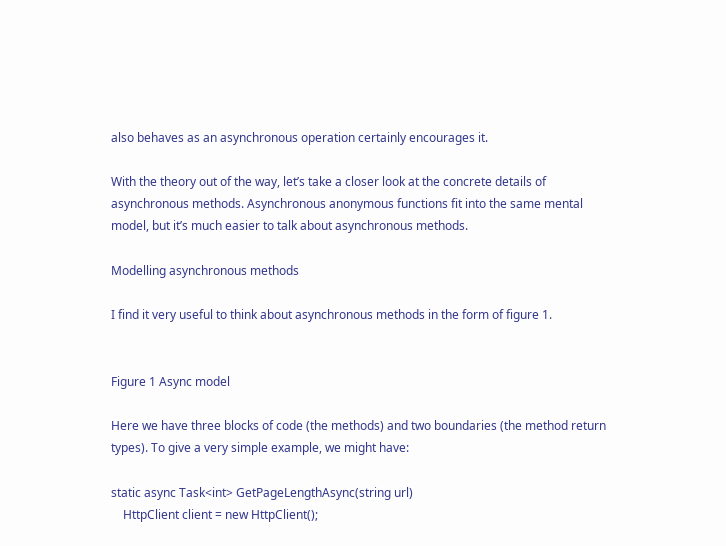also behaves as an asynchronous operation certainly encourages it.

With the theory out of the way, let’s take a closer look at the concrete details of asynchronous methods. Asynchronous anonymous functions fit into the same mental model, but it’s much easier to talk about asynchronous methods.

Modelling asynchronous methods

I find it very useful to think about asynchronous methods in the form of figure 1.


Figure 1 Async model

Here we have three blocks of code (the methods) and two boundaries (the method return types). To give a very simple example, we might have:

static async Task<int> GetPageLengthAsync(string url)
    HttpClient client = new HttpClient();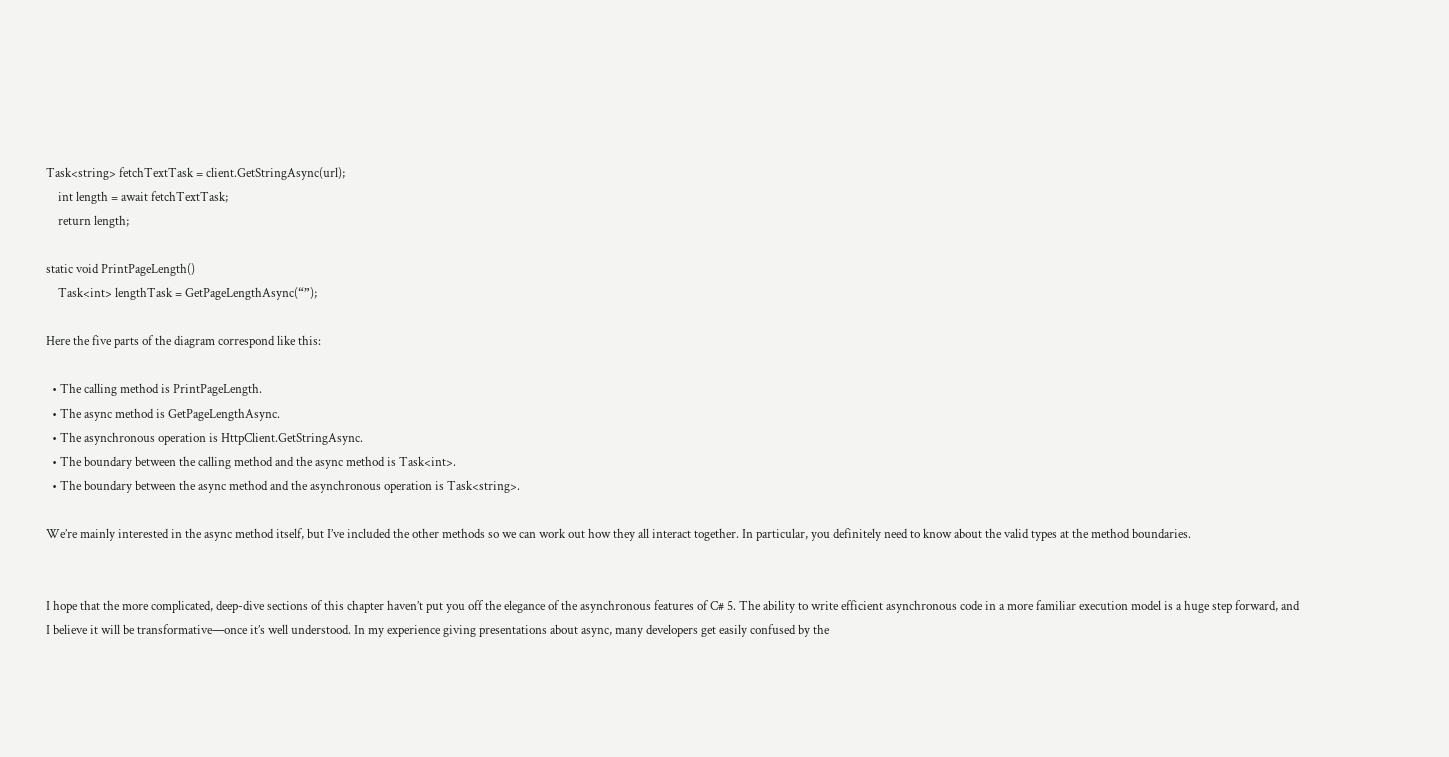Task<string> fetchTextTask = client.GetStringAsync(url);
    int length = await fetchTextTask;
    return length;

static void PrintPageLength()
    Task<int> lengthTask = GetPageLengthAsync(“”);

Here the five parts of the diagram correspond like this:

  • The calling method is PrintPageLength.
  • The async method is GetPageLengthAsync.
  • The asynchronous operation is HttpClient.GetStringAsync.
  • The boundary between the calling method and the async method is Task<int>.
  • The boundary between the async method and the asynchronous operation is Task<string>.

We’re mainly interested in the async method itself, but I’ve included the other methods so we can work out how they all interact together. In particular, you definitely need to know about the valid types at the method boundaries.


I hope that the more complicated, deep-dive sections of this chapter haven’t put you off the elegance of the asynchronous features of C# 5. The ability to write efficient asynchronous code in a more familiar execution model is a huge step forward, and I believe it will be transformative—once it’s well understood. In my experience giving presentations about async, many developers get easily confused by the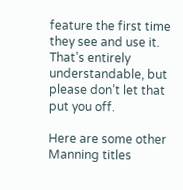feature the first time they see and use it. That’s entirely understandable, but please don’t let that put you off.

Here are some other Manning titles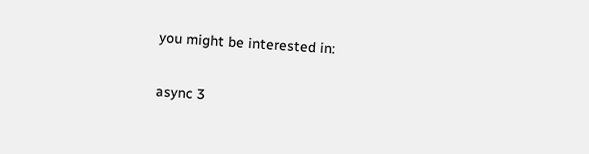you might be interested in:

async 3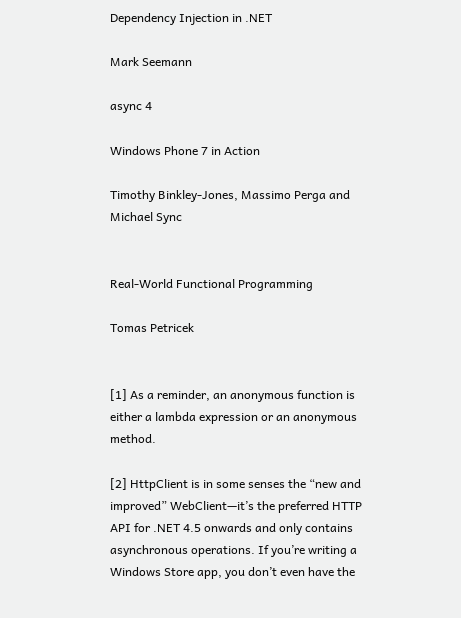Dependency Injection in .NET

Mark Seemann

async 4

Windows Phone 7 in Action

Timothy Binkley-Jones, Massimo Perga and Michael Sync


Real-World Functional Programming

Tomas Petricek


[1] As a reminder, an anonymous function is either a lambda expression or an anonymous method.

[2] HttpClient is in some senses the “new and improved” WebClient—it’s the preferred HTTP API for .NET 4.5 onwards and only contains asynchronous operations. If you’re writing a Windows Store app, you don’t even have the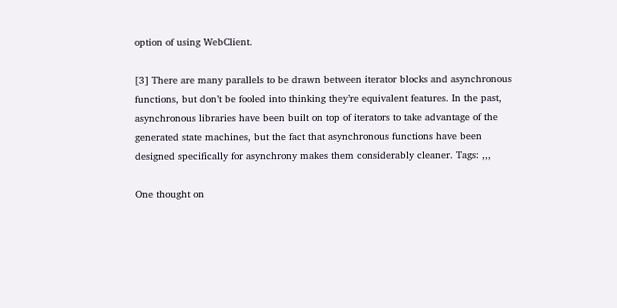option of using WebClient.

[3] There are many parallels to be drawn between iterator blocks and asynchronous functions, but don’t be fooled into thinking they’re equivalent features. In the past, asynchronous libraries have been built on top of iterators to take advantage of the generated state machines, but the fact that asynchronous functions have been designed specifically for asynchrony makes them considerably cleaner. Tags: ,,,

One thought on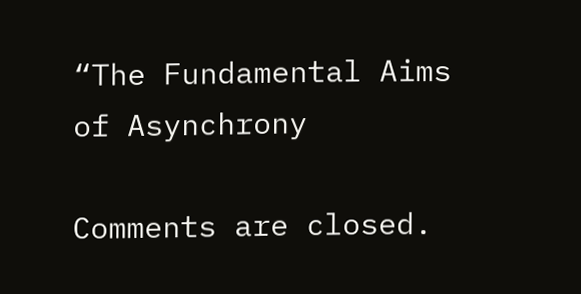“The Fundamental Aims of Asynchrony

Comments are closed.